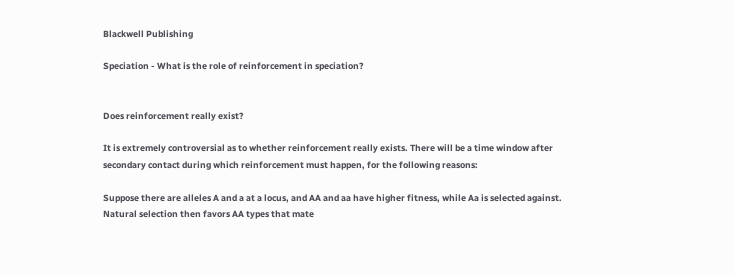Blackwell Publishing

Speciation - What is the role of reinforcement in speciation?


Does reinforcement really exist?

It is extremely controversial as to whether reinforcement really exists. There will be a time window after secondary contact during which reinforcement must happen, for the following reasons:

Suppose there are alleles A and a at a locus, and AA and aa have higher fitness, while Aa is selected against. Natural selection then favors AA types that mate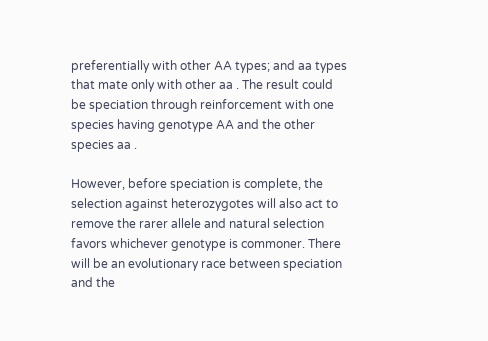preferentially with other AA types; and aa types that mate only with other aa . The result could be speciation through reinforcement with one species having genotype AA and the other species aa .

However, before speciation is complete, the selection against heterozygotes will also act to remove the rarer allele and natural selection favors whichever genotype is commoner. There will be an evolutionary race between speciation and the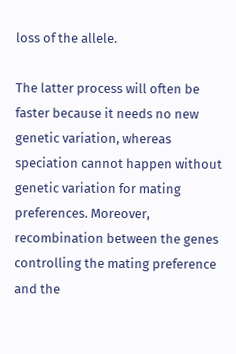loss of the allele.

The latter process will often be faster because it needs no new genetic variation, whereas speciation cannot happen without genetic variation for mating preferences. Moreover, recombination between the genes controlling the mating preference and the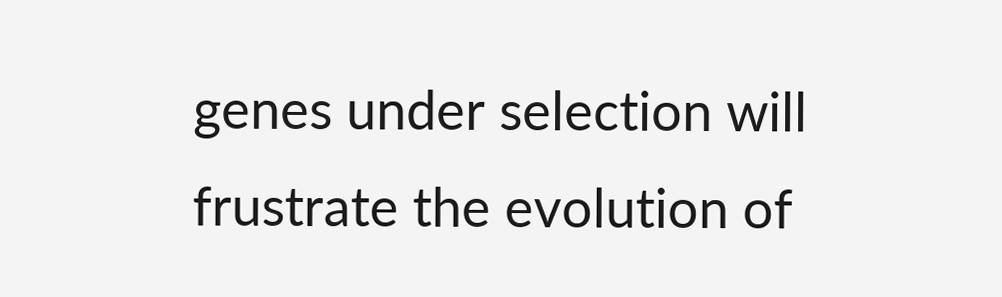genes under selection will frustrate the evolution of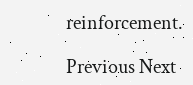reinforcement.

Previous Next